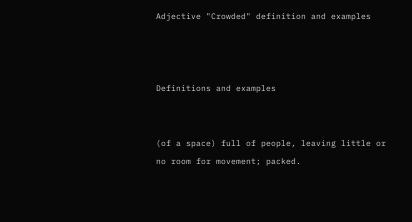Adjective "Crowded" definition and examples



Definitions and examples


(of a space) full of people, leaving little or no room for movement; packed.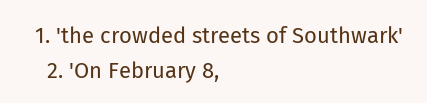1. 'the crowded streets of Southwark'
  2. 'On February 8,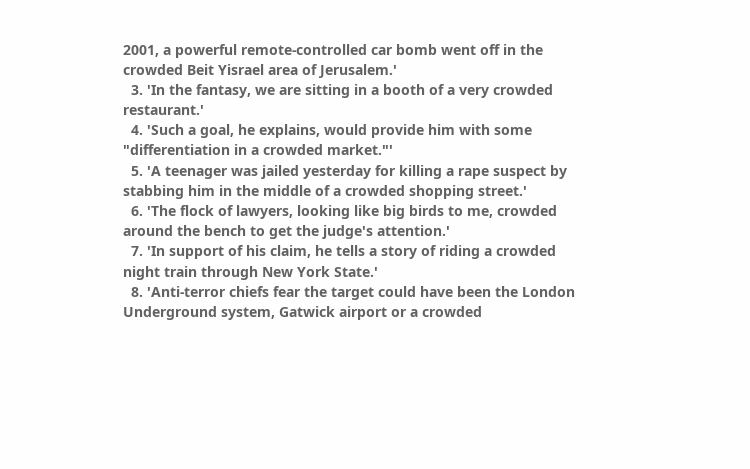2001, a powerful remote-controlled car bomb went off in the crowded Beit Yisrael area of Jerusalem.'
  3. 'In the fantasy, we are sitting in a booth of a very crowded restaurant.'
  4. 'Such a goal, he explains, would provide him with some "differentiation in a crowded market."'
  5. 'A teenager was jailed yesterday for killing a rape suspect by stabbing him in the middle of a crowded shopping street.'
  6. 'The flock of lawyers, looking like big birds to me, crowded around the bench to get the judge's attention.'
  7. 'In support of his claim, he tells a story of riding a crowded night train through New York State.'
  8. 'Anti-terror chiefs fear the target could have been the London Underground system, Gatwick airport or a crowded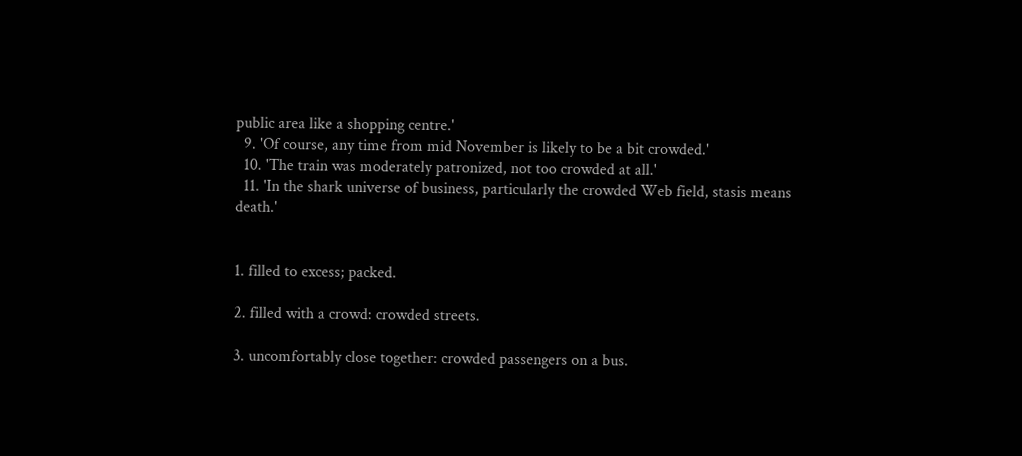public area like a shopping centre.'
  9. 'Of course, any time from mid November is likely to be a bit crowded.'
  10. 'The train was moderately patronized, not too crowded at all.'
  11. 'In the shark universe of business, particularly the crowded Web field, stasis means death.'


1. filled to excess; packed.

2. filled with a crowd: crowded streets.

3. uncomfortably close together: crowded passengers on a bus.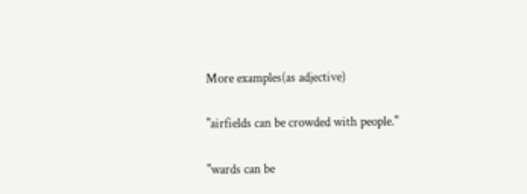More examples(as adjective)

"airfields can be crowded with people."

"wards can be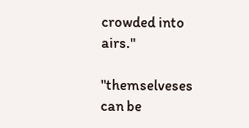crowded into airs."

"themselveses can be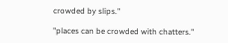crowded by slips."

"places can be crowded with chatters."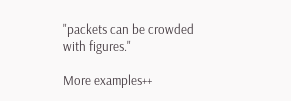"packets can be crowded with figures."

More examples++